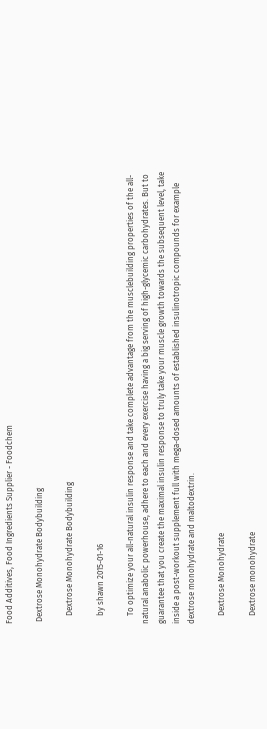Food Additives, Food Ingredients Supplier - Foodchem

 Dextrose Monohydrate Bodybuilding

    Dextrose Monohydrate Bodybuilding

    by shawn 2015-01-16

    To optimize your all-natural insulin response and take complete advantage from the musclebuilding properties of the all-natural anabolic powerhouse, adhere to each and every exercise having a big serving of high-glycemic carbohydrates. But to guarantee that you create the maximal insulin response to truly take your muscle growth towards the subsequent level, take inside a post-workout supplement full with mega-dosed amounts of established insulinotropic compounds for example dextrose monohydrate and maltodextrin.

    Dextrose Monohydrate

    Dextrose monohydrate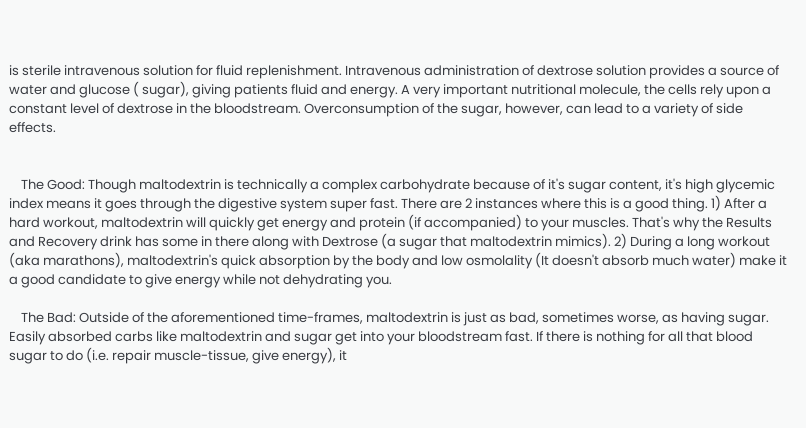is sterile intravenous solution for fluid replenishment. Intravenous administration of dextrose solution provides a source of water and glucose ( sugar), giving patients fluid and energy. A very important nutritional molecule, the cells rely upon a constant level of dextrose in the bloodstream. Overconsumption of the sugar, however, can lead to a variety of side effects.


    The Good: Though maltodextrin is technically a complex carbohydrate because of it's sugar content, it's high glycemic index means it goes through the digestive system super fast. There are 2 instances where this is a good thing. 1) After a hard workout, maltodextrin will quickly get energy and protein (if accompanied) to your muscles. That's why the Results and Recovery drink has some in there along with Dextrose (a sugar that maltodextrin mimics). 2) During a long workout (aka marathons), maltodextrin's quick absorption by the body and low osmolality (It doesn't absorb much water) make it a good candidate to give energy while not dehydrating you.

    The Bad: Outside of the aforementioned time-frames, maltodextrin is just as bad, sometimes worse, as having sugar. Easily absorbed carbs like maltodextrin and sugar get into your bloodstream fast. If there is nothing for all that blood sugar to do (i.e. repair muscle-tissue, give energy), it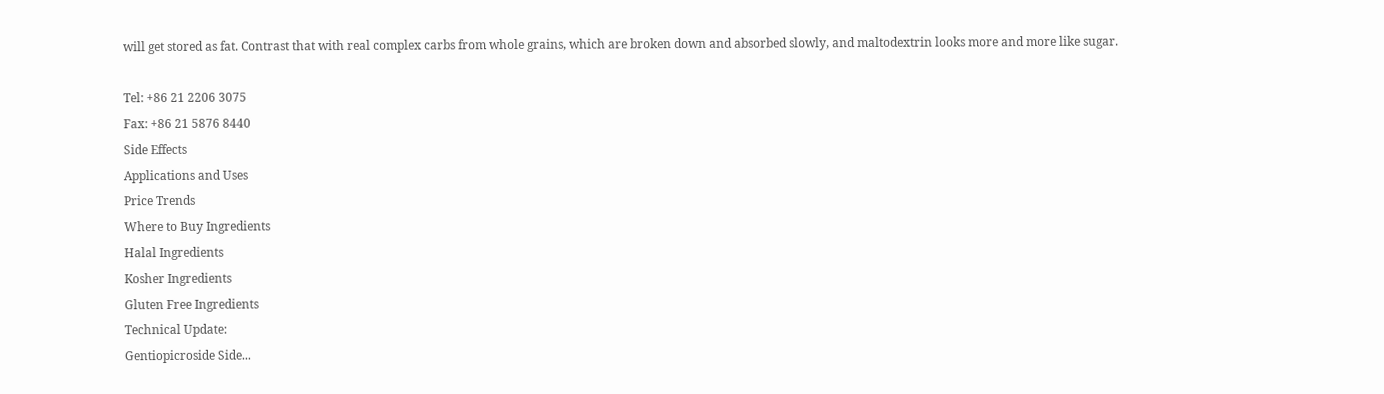will get stored as fat. Contrast that with real complex carbs from whole grains, which are broken down and absorbed slowly, and maltodextrin looks more and more like sugar.

Tel: +86 21 2206 3075
Fax: +86 21 5876 8440
Side Effects
Applications and Uses
Price Trends
Where to Buy Ingredients
Halal Ingredients
Kosher Ingredients
Gluten Free Ingredients
Technical Update:
Gentiopicroside Side...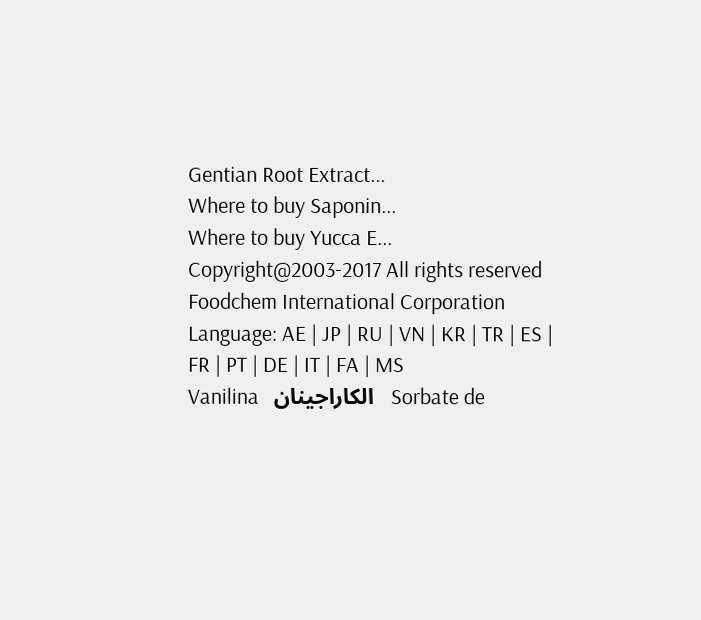Gentian Root Extract...
Where to buy Saponin...
Where to buy Yucca E...
Copyright@2003-2017 All rights reserved Foodchem International Corporation
Language: AE | JP | RU | VN | KR | TR | ES | FR | PT | DE | IT | FA | MS
Vanilina   الكاراجينان   Sorbate de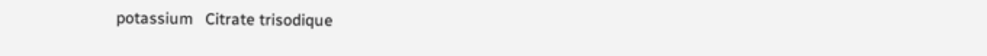potassium   Citrate trisodique